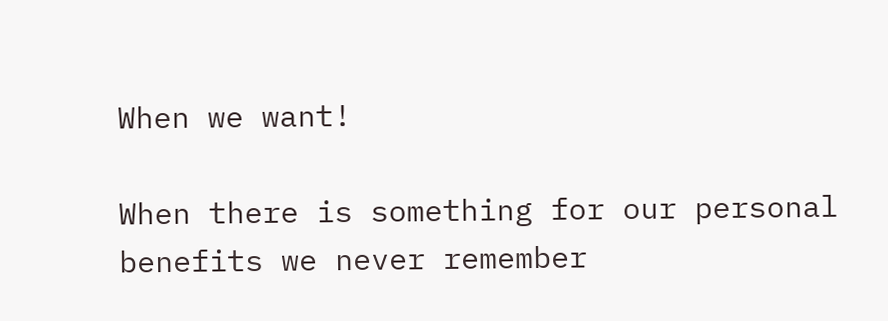When we want!

When there is something for our personal benefits we never remember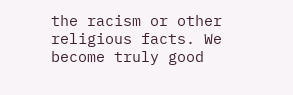the racism or other religious facts. We become truly good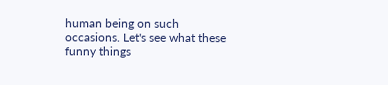human being on such occasions. Let's see what these funny things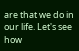are that we do in our life. Let's see how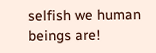selfish we human beings are!